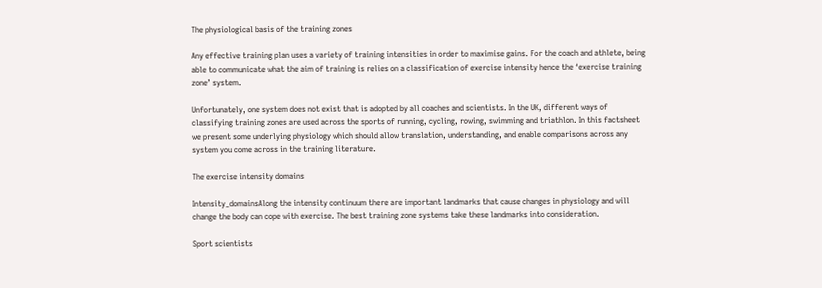The physiological basis of the training zones

Any effective training plan uses a variety of training intensities in order to maximise gains. For the coach and athlete, being able to communicate what the aim of training is relies on a classification of exercise intensity hence the ‘exercise training zone’ system.

Unfortunately, one system does not exist that is adopted by all coaches and scientists. In the UK, different ways of classifying training zones are used across the sports of running, cycling, rowing, swimming and triathlon. In this factsheet we present some underlying physiology which should allow translation, understanding, and enable comparisons across any system you come across in the training literature.

The exercise intensity domains

Intensity_domainsAlong the intensity continuum there are important landmarks that cause changes in physiology and will change the body can cope with exercise. The best training zone systems take these landmarks into consideration.

Sport scientists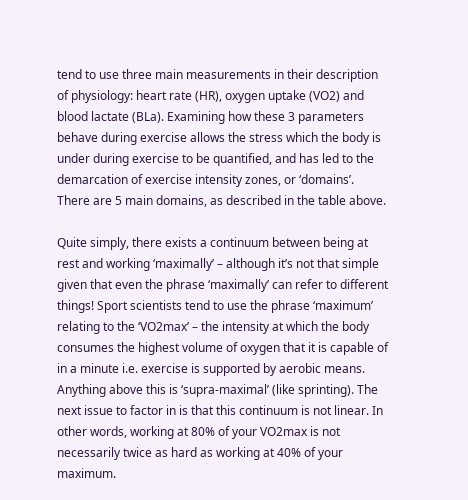tend to use three main measurements in their description of physiology: heart rate (HR), oxygen uptake (VO2) and blood lactate (BLa). Examining how these 3 parameters behave during exercise allows the stress which the body is under during exercise to be quantified, and has led to the demarcation of exercise intensity zones, or ‘domains’. There are 5 main domains, as described in the table above.

Quite simply, there exists a continuum between being at rest and working ‘maximally’ – although it’s not that simple given that even the phrase ‘maximally’ can refer to different things! Sport scientists tend to use the phrase ‘maximum’ relating to the ‘VO2max’ – the intensity at which the body consumes the highest volume of oxygen that it is capable of in a minute i.e. exercise is supported by aerobic means. Anything above this is ‘supra-maximal’ (like sprinting). The next issue to factor in is that this continuum is not linear. In other words, working at 80% of your VO2max is not necessarily twice as hard as working at 40% of your maximum.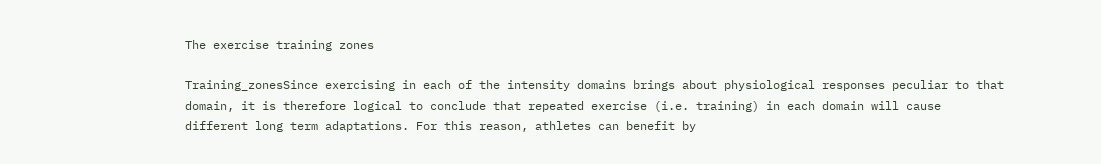The exercise training zones

Training_zonesSince exercising in each of the intensity domains brings about physiological responses peculiar to that domain, it is therefore logical to conclude that repeated exercise (i.e. training) in each domain will cause different long term adaptations. For this reason, athletes can benefit by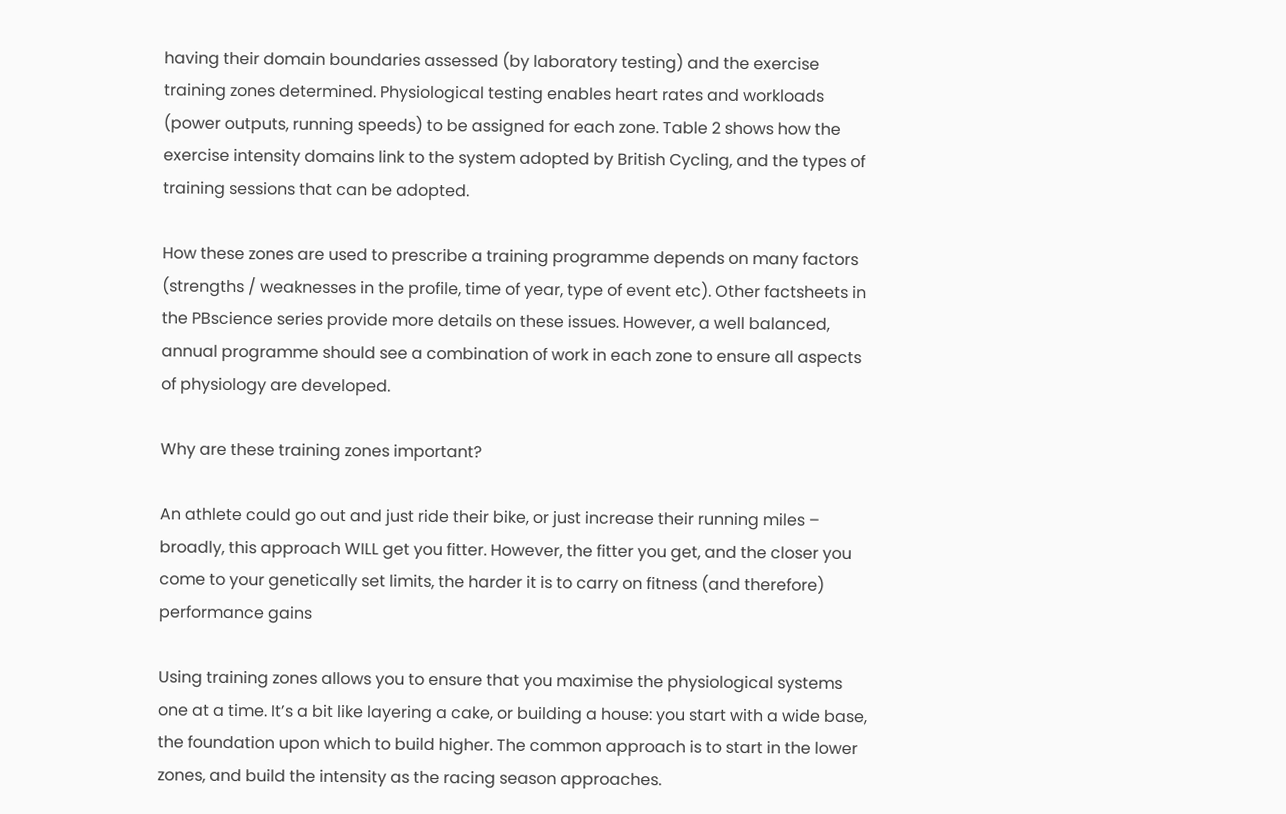having their domain boundaries assessed (by laboratory testing) and the exercise training zones determined. Physiological testing enables heart rates and workloads (power outputs, running speeds) to be assigned for each zone. Table 2 shows how the exercise intensity domains link to the system adopted by British Cycling, and the types of training sessions that can be adopted.

How these zones are used to prescribe a training programme depends on many factors (strengths / weaknesses in the profile, time of year, type of event etc). Other factsheets in the PBscience series provide more details on these issues. However, a well balanced, annual programme should see a combination of work in each zone to ensure all aspects of physiology are developed.

Why are these training zones important?

An athlete could go out and just ride their bike, or just increase their running miles – broadly, this approach WILL get you fitter. However, the fitter you get, and the closer you come to your genetically set limits, the harder it is to carry on fitness (and therefore) performance gains

Using training zones allows you to ensure that you maximise the physiological systems one at a time. It’s a bit like layering a cake, or building a house: you start with a wide base, the foundation upon which to build higher. The common approach is to start in the lower zones, and build the intensity as the racing season approaches.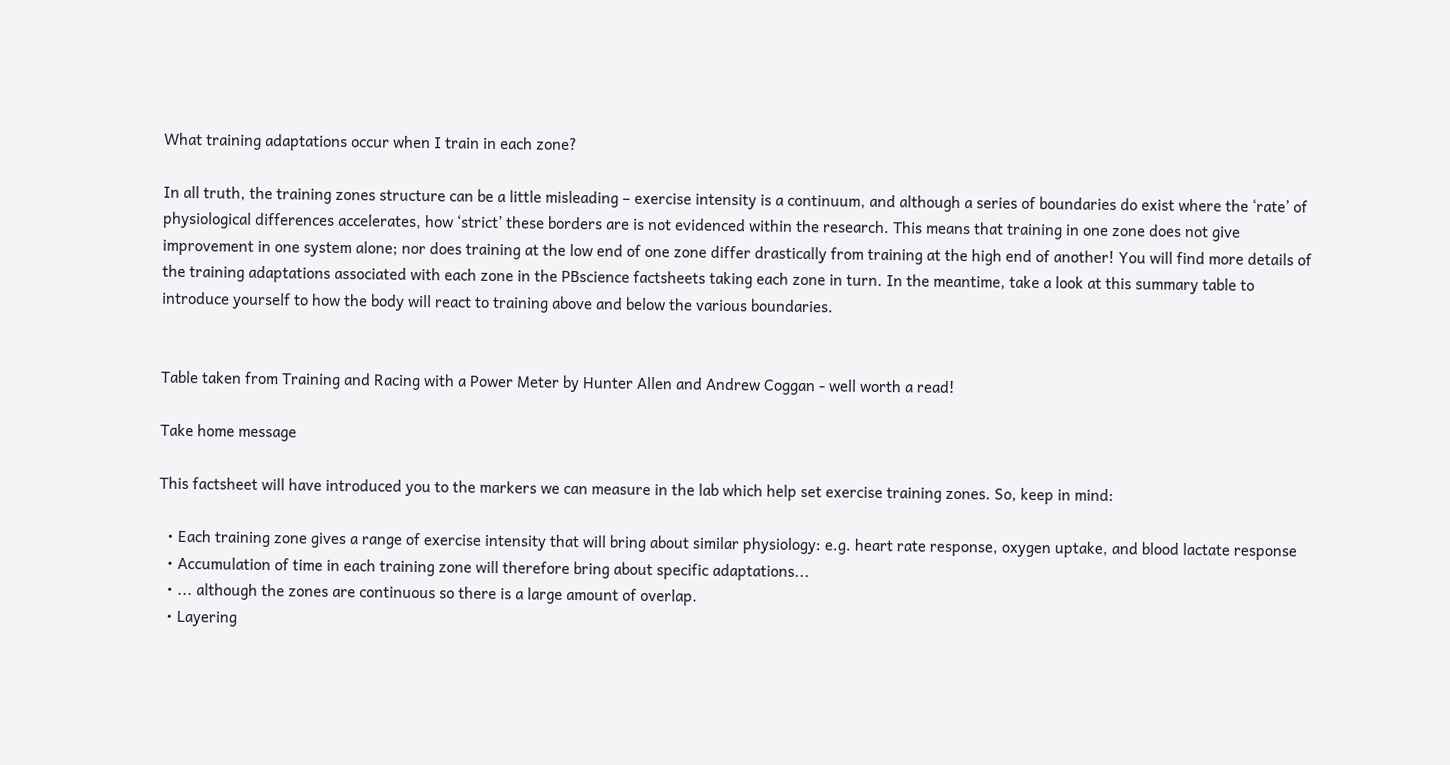What training adaptations occur when I train in each zone?

In all truth, the training zones structure can be a little misleading – exercise intensity is a continuum, and although a series of boundaries do exist where the ‘rate’ of physiological differences accelerates, how ‘strict’ these borders are is not evidenced within the research. This means that training in one zone does not give improvement in one system alone; nor does training at the low end of one zone differ drastically from training at the high end of another! You will find more details of the training adaptations associated with each zone in the PBscience factsheets taking each zone in turn. In the meantime, take a look at this summary table to introduce yourself to how the body will react to training above and below the various boundaries.


Table taken from Training and Racing with a Power Meter by Hunter Allen and Andrew Coggan - well worth a read!

Take home message

This factsheet will have introduced you to the markers we can measure in the lab which help set exercise training zones. So, keep in mind:

  • Each training zone gives a range of exercise intensity that will bring about similar physiology: e.g. heart rate response, oxygen uptake, and blood lactate response
  • Accumulation of time in each training zone will therefore bring about specific adaptations...
  • ... although the zones are continuous so there is a large amount of overlap.
  • Layering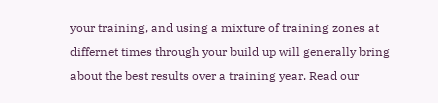your training, and using a mixture of training zones at differnet times through your build up will generally bring about the best results over a training year. Read our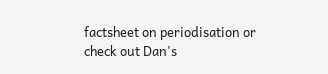factsheet on periodisation or check out Dan's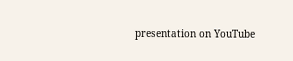presentation on YouTube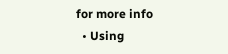for more info
  • Using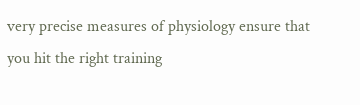very precise measures of physiology ensure that you hit the right training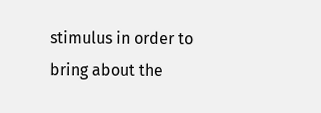stimulus in order to bring about the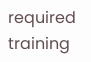required training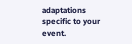adaptations specific to your event.